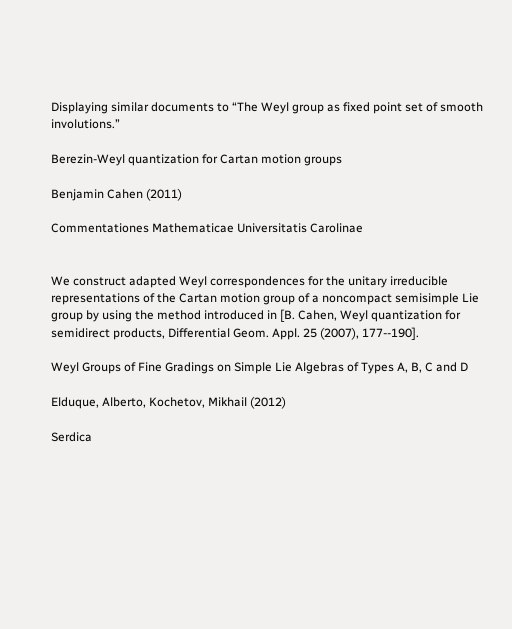Displaying similar documents to “The Weyl group as fixed point set of smooth involutions.”

Berezin-Weyl quantization for Cartan motion groups

Benjamin Cahen (2011)

Commentationes Mathematicae Universitatis Carolinae


We construct adapted Weyl correspondences for the unitary irreducible representations of the Cartan motion group of a noncompact semisimple Lie group by using the method introduced in [B. Cahen, Weyl quantization for semidirect products, Differential Geom. Appl. 25 (2007), 177--190].

Weyl Groups of Fine Gradings on Simple Lie Algebras of Types A, B, C and D

Elduque, Alberto, Kochetov, Mikhail (2012)

Serdica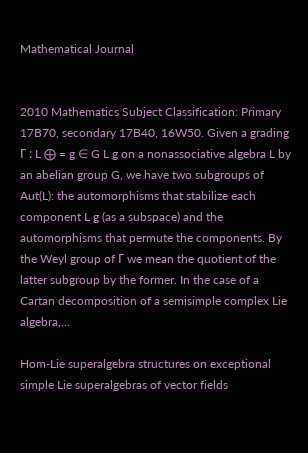Mathematical Journal


2010 Mathematics Subject Classification: Primary 17B70, secondary 17B40, 16W50. Given a grading Γ : L ⨁ = g ∈ G L g on a nonassociative algebra L by an abelian group G, we have two subgroups of Aut(L): the automorphisms that stabilize each component L g (as a subspace) and the automorphisms that permute the components. By the Weyl group of Γ we mean the quotient of the latter subgroup by the former. In the case of a Cartan decomposition of a semisimple complex Lie algebra,...

Hom-Lie superalgebra structures on exceptional simple Lie superalgebras of vector fields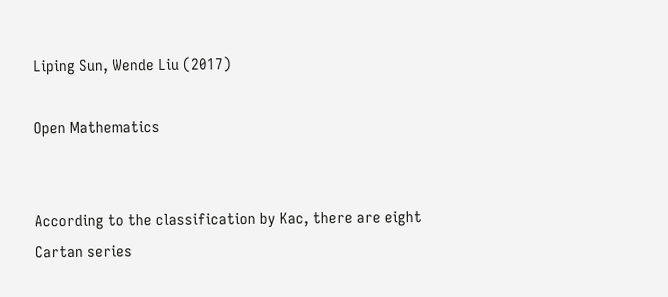Liping Sun, Wende Liu (2017)

Open Mathematics


According to the classification by Kac, there are eight Cartan series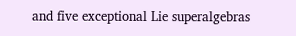and five exceptional Lie superalgebras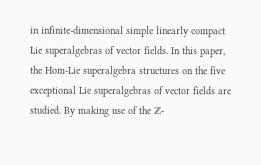in infinite-dimensional simple linearly compact Lie superalgebras of vector fields. In this paper, the Hom-Lie superalgebra structures on the five exceptional Lie superalgebras of vector fields are studied. By making use of the ℤ-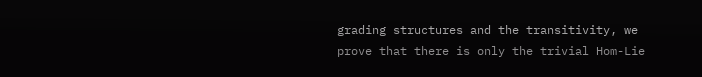grading structures and the transitivity, we prove that there is only the trivial Hom-Lie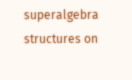superalgebra structures on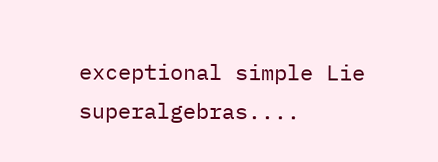exceptional simple Lie superalgebras....